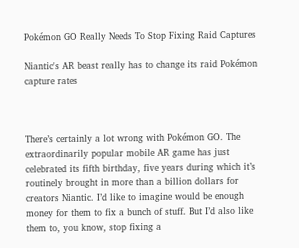Pokémon GO Really Needs To Stop Fixing Raid Captures

Niantic's AR beast really has to change its raid Pokémon capture rates



There’s certainly a lot wrong with Pokémon GO. The extraordinarily popular mobile AR game has just celebrated its fifth birthday, five years during which it’s routinely brought in more than a billion dollars for creators Niantic. I’d like to imagine would be enough money for them to fix a bunch of stuff. But I’d also like them to, you know, stop fixing a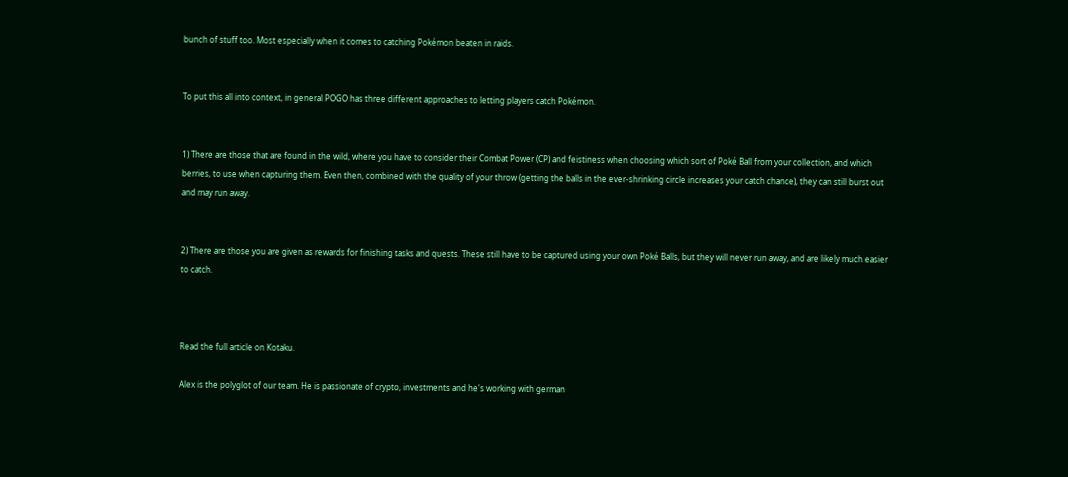bunch of stuff too. Most especially when it comes to catching Pokémon beaten in raids.


To put this all into context, in general POGO has three different approaches to letting players catch Pokémon.


1) There are those that are found in the wild, where you have to consider their Combat Power (CP) and feistiness when choosing which sort of Poké Ball from your collection, and which berries, to use when capturing them. Even then, combined with the quality of your throw (getting the balls in the ever-shrinking circle increases your catch chance), they can still burst out and may run away.


2) There are those you are given as rewards for finishing tasks and quests. These still have to be captured using your own Poké Balls, but they will never run away, and are likely much easier to catch.



Read the full article on Kotaku.

Alex is the polyglot of our team. He is passionate of crypto, investments and he's working with german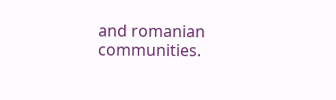and romanian communities.